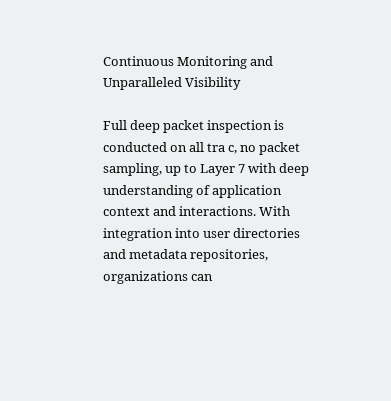Continuous Monitoring and Unparalleled Visibility

Full deep packet inspection is conducted on all tra c, no packet sampling, up to Layer 7 with deep understanding of application context and interactions. With integration into user directories and metadata repositories, organizations can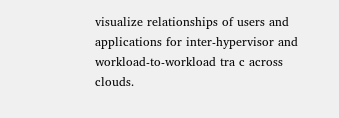visualize relationships of users and applications for inter-hypervisor and workload-to-workload tra c across clouds.